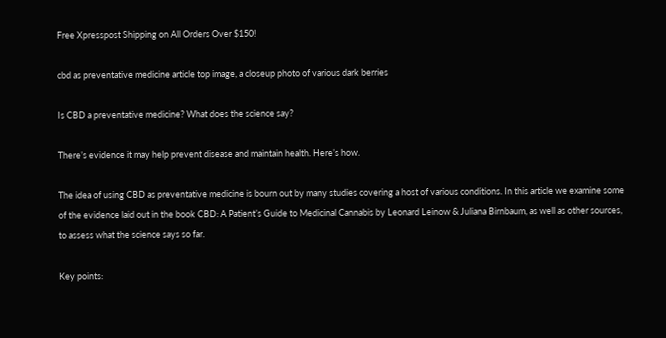Free Xpresspost Shipping on All Orders Over $150!

cbd as preventative medicine article top image, a closeup photo of various dark berries

Is CBD a preventative medicine? What does the science say?

There’s evidence it may help prevent disease and maintain health. Here’s how.

The idea of using CBD as preventative medicine is bourn out by many studies covering a host of various conditions. In this article we examine some of the evidence laid out in the book CBD: A Patient’s Guide to Medicinal Cannabis by Leonard Leinow & Juliana Birnbaum, as well as other sources, to assess what the science says so far.

Key points: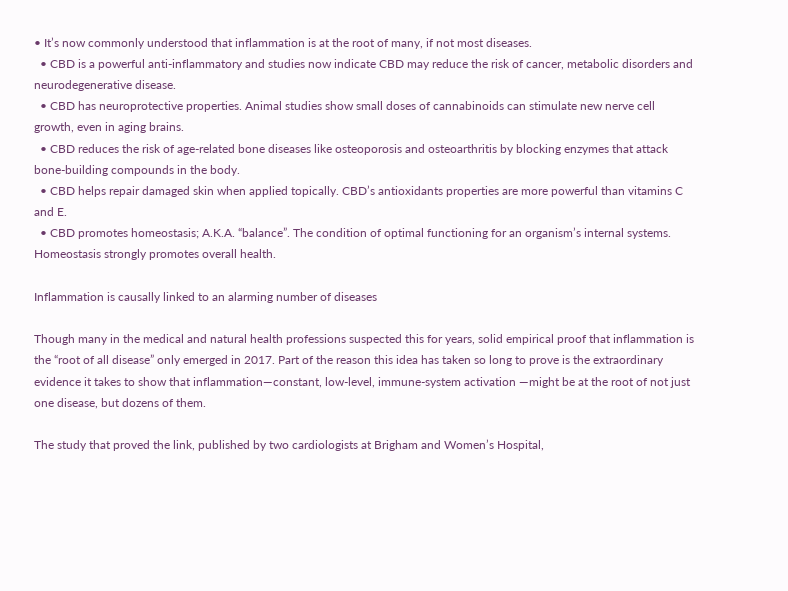• It’s now commonly understood that inflammation is at the root of many, if not most diseases.
  • CBD is a powerful anti-inflammatory and studies now indicate CBD may reduce the risk of cancer, metabolic disorders and neurodegenerative disease.
  • CBD has neuroprotective properties. Animal studies show small doses of cannabinoids can stimulate new nerve cell growth, even in aging brains.
  • CBD reduces the risk of age-related bone diseases like osteoporosis and osteoarthritis by blocking enzymes that attack bone-building compounds in the body.
  • CBD helps repair damaged skin when applied topically. CBD’s antioxidants properties are more powerful than vitamins C and E.
  • CBD promotes homeostasis; A.K.A. “balance”. The condition of optimal functioning for an organism’s internal systems. Homeostasis strongly promotes overall health.

Inflammation is causally linked to an alarming number of diseases

Though many in the medical and natural health professions suspected this for years, solid empirical proof that inflammation is the “root of all disease” only emerged in 2017. Part of the reason this idea has taken so long to prove is the extraordinary evidence it takes to show that inflammation—constant, low-level, immune-system activation —might be at the root of not just one disease, but dozens of them.

The study that proved the link, published by two cardiologists at Brigham and Women’s Hospital,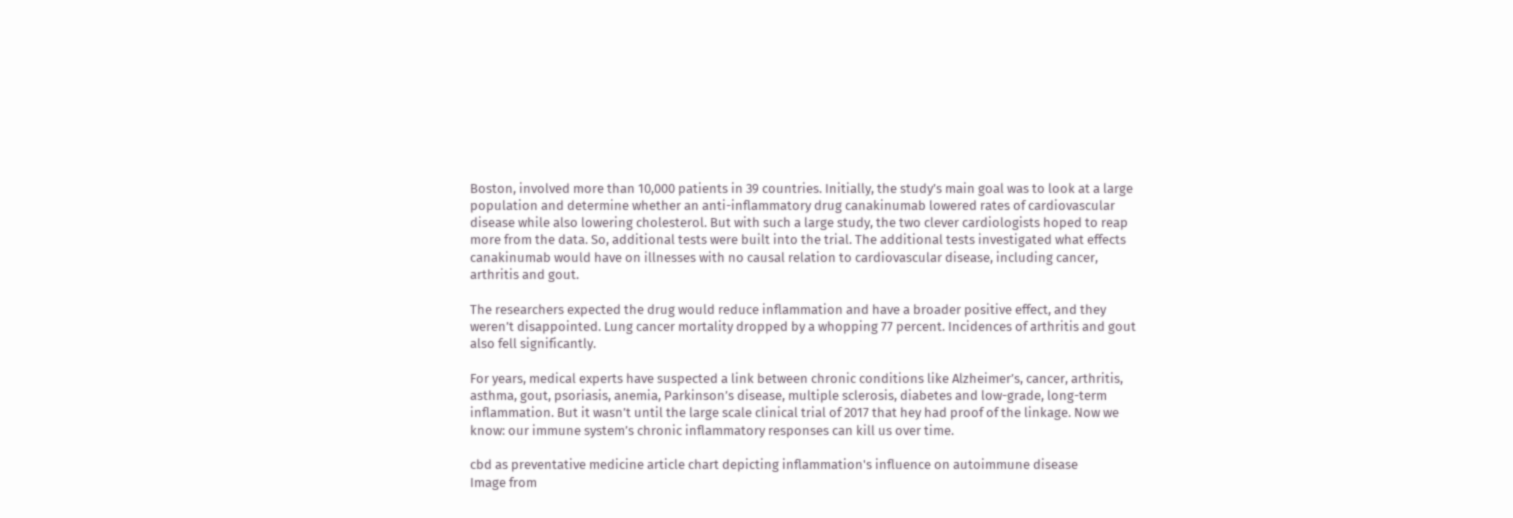Boston, involved more than 10,000 patients in 39 countries. Initially, the study’s main goal was to look at a large population and determine whether an anti-inflammatory drug canakinumab lowered rates of cardiovascular disease while also lowering cholesterol. But with such a large study, the two clever cardiologists hoped to reap more from the data. So, additional tests were built into the trial. The additional tests investigated what effects canakinumab would have on illnesses with no causal relation to cardiovascular disease, including cancer, arthritis and gout.

The researchers expected the drug would reduce inflammation and have a broader positive effect, and they weren’t disappointed. Lung cancer mortality dropped by a whopping 77 percent. Incidences of arthritis and gout also fell significantly.

For years, medical experts have suspected a link between chronic conditions like Alzheimer’s, cancer, arthritis, asthma, gout, psoriasis, anemia, Parkinson’s disease, multiple sclerosis, diabetes and low-grade, long-term inflammation. But it wasn’t until the large scale clinical trial of 2017 that hey had proof of the linkage. Now we know: our immune system’s chronic inflammatory responses can kill us over time.

cbd as preventative medicine article chart depicting inflammation's influence on autoimmune disease
Image from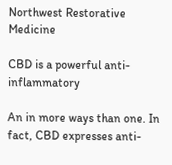Northwest Restorative Medicine

CBD is a powerful anti-inflammatory

An in more ways than one. In fact, CBD expresses anti-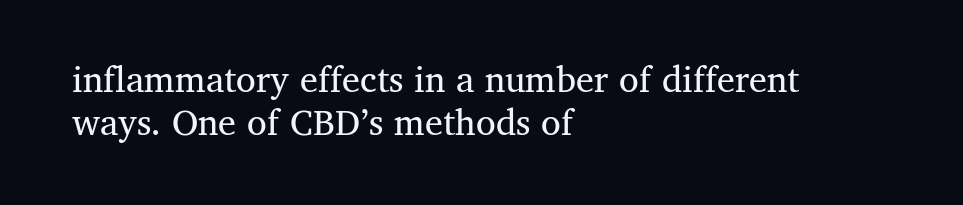inflammatory effects in a number of different ways. One of CBD’s methods of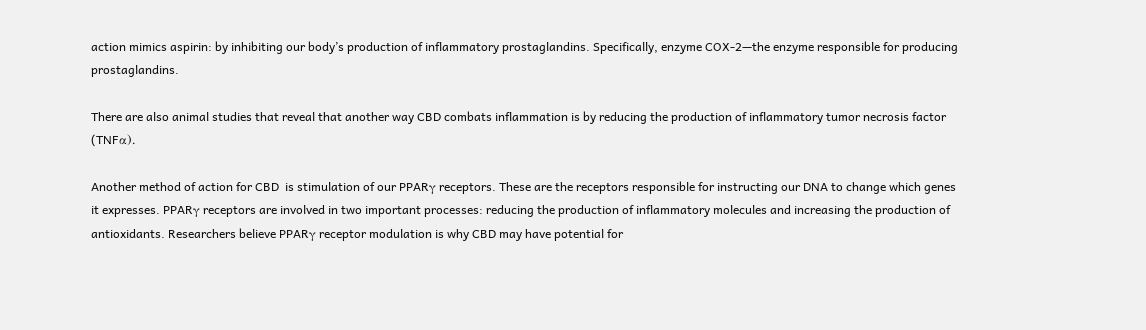action mimics aspirin: by inhibiting our body’s production of inflammatory prostaglandins. Specifically, enzyme COX-2—the enzyme responsible for producing prostaglandins.

There are also animal studies that reveal that another way CBD combats inflammation is by reducing the production of inflammatory tumor necrosis factor (TNFα).

Another method of action for CBD  is stimulation of our PPARγ receptors. These are the receptors responsible for instructing our DNA to change which genes it expresses. PPARγ receptors are involved in two important processes: reducing the production of inflammatory molecules and increasing the production of antioxidants. Researchers believe PPARγ receptor modulation is why CBD may have potential for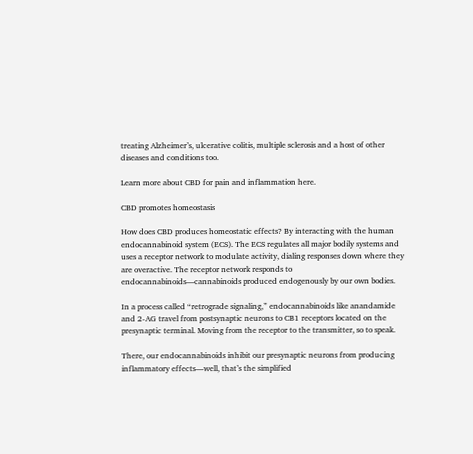treating Alzheimer’s, ulcerative colitis, multiple sclerosis and a host of other diseases and conditions too.

Learn more about CBD for pain and inflammation here.

CBD promotes homeostasis

How does CBD produces homeostatic effects? By interacting with the human endocannabinoid system (ECS). The ECS regulates all major bodily systems and uses a receptor network to modulate activity, dialing responses down where they are overactive. The receptor network responds to endocannabinoids—cannabinoids produced endogenously by our own bodies.

In a process called “retrograde signaling,” endocannabinoids like anandamide and 2-AG travel from postsynaptic neurons to CB1 receptors located on the presynaptic terminal. Moving from the receptor to the transmitter, so to speak.

There, our endocannabinoids inhibit our presynaptic neurons from producing inflammatory effects—well, that’s the simplified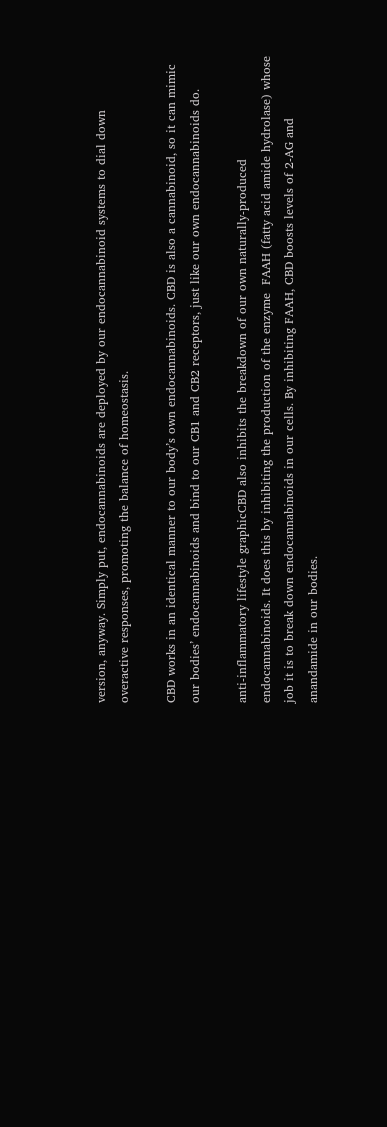version, anyway. Simply put, endocannabinoids are deployed by our endocannabinoid systems to dial down overactive responses, promoting the balance of homeostasis.

CBD works in an identical manner to our body’s own endocannabinoids. CBD is also a cannabinoid, so it can mimic our bodies’ endocannabinoids and bind to our CB1 and CB2 receptors, just like our own endocannabinoids do.

anti-inflammatory lifestyle graphicCBD also inhibits the breakdown of our own naturally-produced endocannabinoids. It does this by inhibiting the production of the enzyme  FAAH (fatty acid amide hydrolase) whose job it is to break down endocannabinoids in our cells. By inhibiting FAAH, CBD boosts levels of 2-AG and anandamide in our bodies.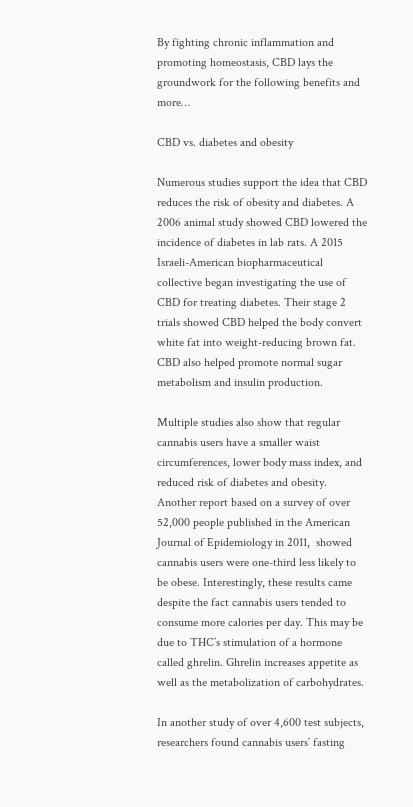By fighting chronic inflammation and promoting homeostasis, CBD lays the groundwork for the following benefits and more…

CBD vs. diabetes and obesity

Numerous studies support the idea that CBD reduces the risk of obesity and diabetes. A 2006 animal study showed CBD lowered the incidence of diabetes in lab rats. A 2015 Israeli-American biopharmaceutical collective began investigating the use of CBD for treating diabetes. Their stage 2 trials showed CBD helped the body convert white fat into weight-reducing brown fat. CBD also helped promote normal sugar metabolism and insulin production.

Multiple studies also show that regular cannabis users have a smaller waist circumferences, lower body mass index, and reduced risk of diabetes and obesity. Another report based on a survey of over 52,000 people published in the American Journal of Epidemiology in 2011,  showed cannabis users were one-third less likely to be obese. Interestingly, these results came despite the fact cannabis users tended to consume more calories per day. This may be due to THC’s stimulation of a hormone called ghrelin. Ghrelin increases appetite as well as the metabolization of carbohydrates.

In another study of over 4,600 test subjects, researchers found cannabis users’ fasting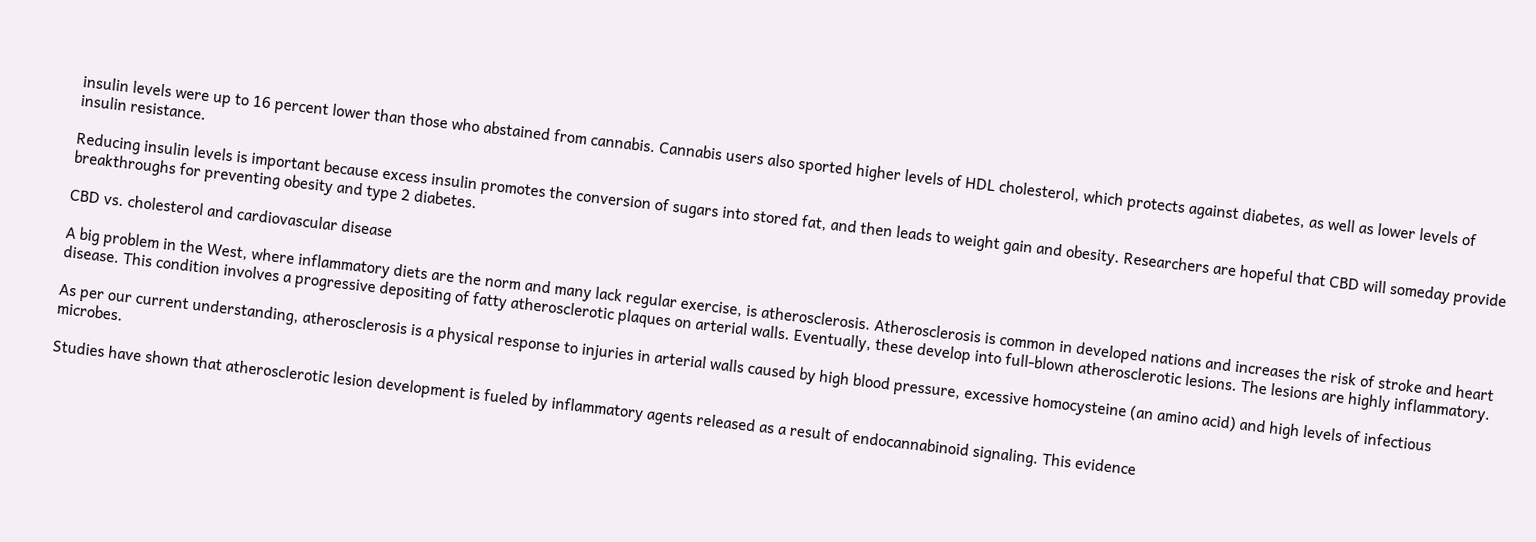insulin levels were up to 16 percent lower than those who abstained from cannabis. Cannabis users also sported higher levels of HDL cholesterol, which protects against diabetes, as well as lower levels of insulin resistance.

Reducing insulin levels is important because excess insulin promotes the conversion of sugars into stored fat, and then leads to weight gain and obesity. Researchers are hopeful that CBD will someday provide breakthroughs for preventing obesity and type 2 diabetes.

CBD vs. cholesterol and cardiovascular disease

A big problem in the West, where inflammatory diets are the norm and many lack regular exercise, is atherosclerosis. Atherosclerosis is common in developed nations and increases the risk of stroke and heart disease. This condition involves a progressive depositing of fatty atherosclerotic plaques on arterial walls. Eventually, these develop into full-blown atherosclerotic lesions. The lesions are highly inflammatory.

As per our current understanding, atherosclerosis is a physical response to injuries in arterial walls caused by high blood pressure, excessive homocysteine (an amino acid) and high levels of infectious microbes.

Studies have shown that atherosclerotic lesion development is fueled by inflammatory agents released as a result of endocannabinoid signaling. This evidence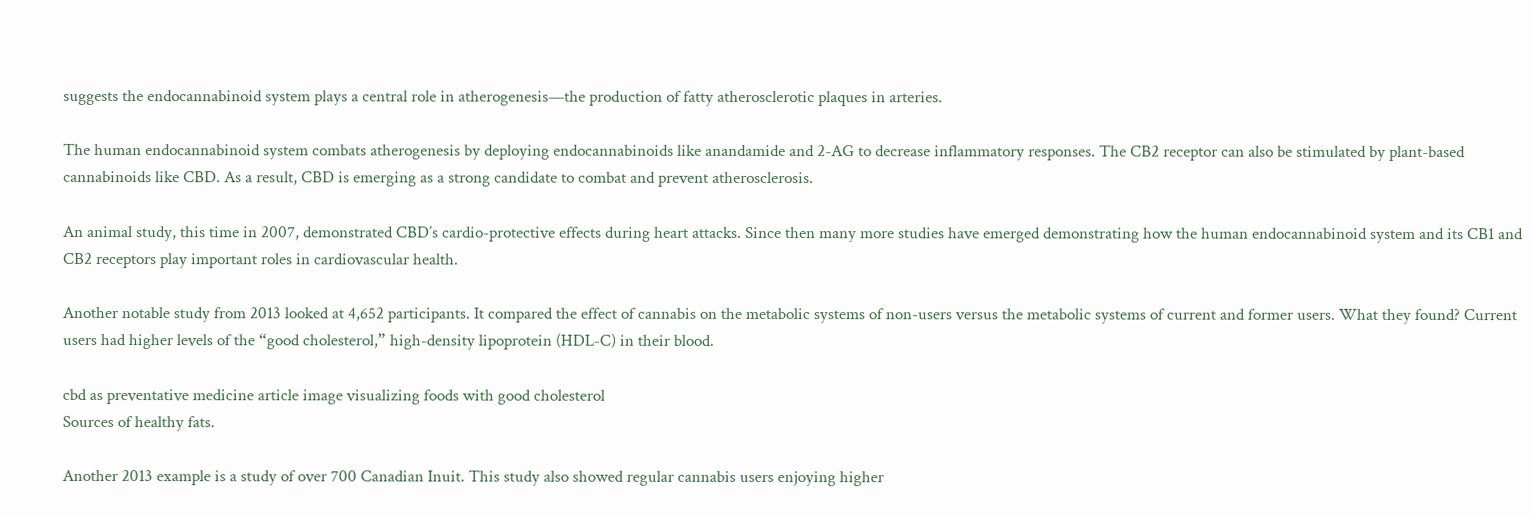suggests the endocannabinoid system plays a central role in atherogenesis—the production of fatty atherosclerotic plaques in arteries.

The human endocannabinoid system combats atherogenesis by deploying endocannabinoids like anandamide and 2-AG to decrease inflammatory responses. The CB2 receptor can also be stimulated by plant-based cannabinoids like CBD. As a result, CBD is emerging as a strong candidate to combat and prevent atherosclerosis.

An animal study, this time in 2007, demonstrated CBD’s cardio-protective effects during heart attacks. Since then many more studies have emerged demonstrating how the human endocannabinoid system and its CB1 and CB2 receptors play important roles in cardiovascular health.

Another notable study from 2013 looked at 4,652 participants. It compared the effect of cannabis on the metabolic systems of non-users versus the metabolic systems of current and former users. What they found? Current users had higher levels of the “good cholesterol,” high-density lipoprotein (HDL-C) in their blood.

cbd as preventative medicine article image visualizing foods with good cholesterol
Sources of healthy fats.

Another 2013 example is a study of over 700 Canadian Inuit. This study also showed regular cannabis users enjoying higher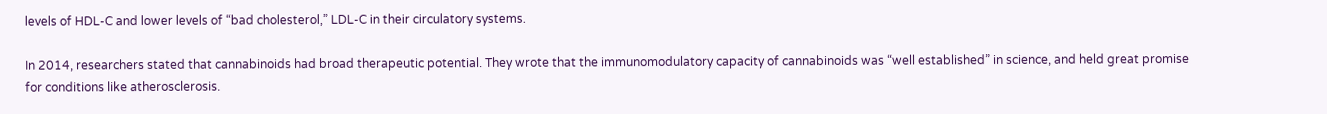levels of HDL-C and lower levels of “bad cholesterol,” LDL-C in their circulatory systems.

In 2014, researchers stated that cannabinoids had broad therapeutic potential. They wrote that the immunomodulatory capacity of cannabinoids was “well established” in science, and held great promise for conditions like atherosclerosis.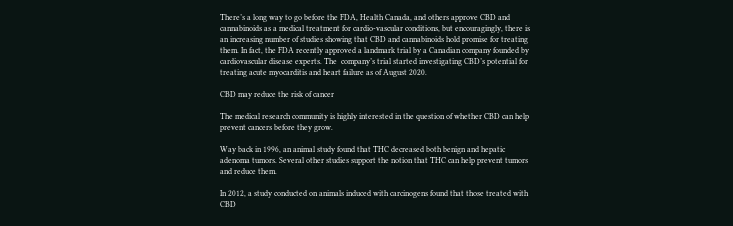There’s a long way to go before the FDA, Health Canada, and others approve CBD and cannabinoids as a medical treatment for cardio-vascular conditions, but encouragingly, there is an increasing number of studies showing that CBD and cannabinoids hold promise for treating them. In fact, the FDA recently approved a landmark trial by a Canadian company founded by cardiovascular disease experts. The  company’s trial started investigating CBD’s potential for treating acute myocarditis and heart failure as of August 2020.

CBD may reduce the risk of cancer

The medical research community is highly interested in the question of whether CBD can help prevent cancers before they grow.

Way back in 1996, an animal study found that THC decreased both benign and hepatic adenoma tumors. Several other studies support the notion that THC can help prevent tumors and reduce them.

In 2012, a study conducted on animals induced with carcinogens found that those treated with CBD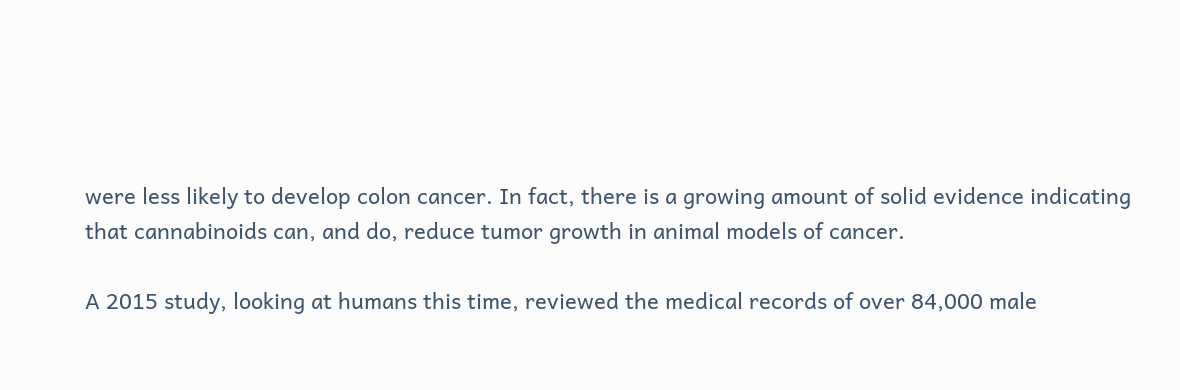were less likely to develop colon cancer. In fact, there is a growing amount of solid evidence indicating that cannabinoids can, and do, reduce tumor growth in animal models of cancer.

A 2015 study, looking at humans this time, reviewed the medical records of over 84,000 male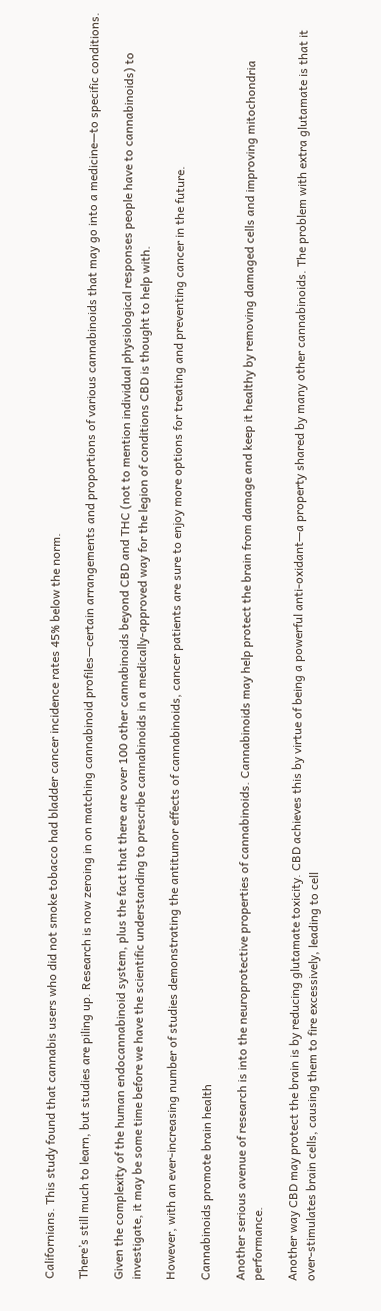Californians. This study found that cannabis users who did not smoke tobacco had bladder cancer incidence rates 45% below the norm.

There’s still much to learn, but studies are piling up. Research is now zeroing in on matching cannabinoid profiles—certain arrangements and proportions of various cannabinoids that may go into a medicine—to specific conditions.

Given the complexity of the human endocannabinoid system, plus the fact that there are over 100 other cannabinoids beyond CBD and THC (not to mention individual physiological responses people have to cannabinoids) to investigate, it may be some time before we have the scientific understanding to prescribe cannabinoids in a medically-approved way for the legion of conditions CBD is thought to help with.

However, with an ever-increasing number of studies demonstrating the antitumor effects of cannabinoids, cancer patients are sure to enjoy more options for treating and preventing cancer in the future.

Cannabinoids promote brain health

Another serious avenue of research is into the neuroprotective properties of cannabinoids. Cannabinoids may help protect the brain from damage and keep it healthy by removing damaged cells and improving mitochondria performance.

Another way CBD may protect the brain is by reducing glutamate toxicity. CBD achieves this by virtue of being a powerful anti-oxidant—a property shared by many other cannabinoids. The problem with extra glutamate is that it over-stimulates brain cells, causing them to fire excessively, leading to cell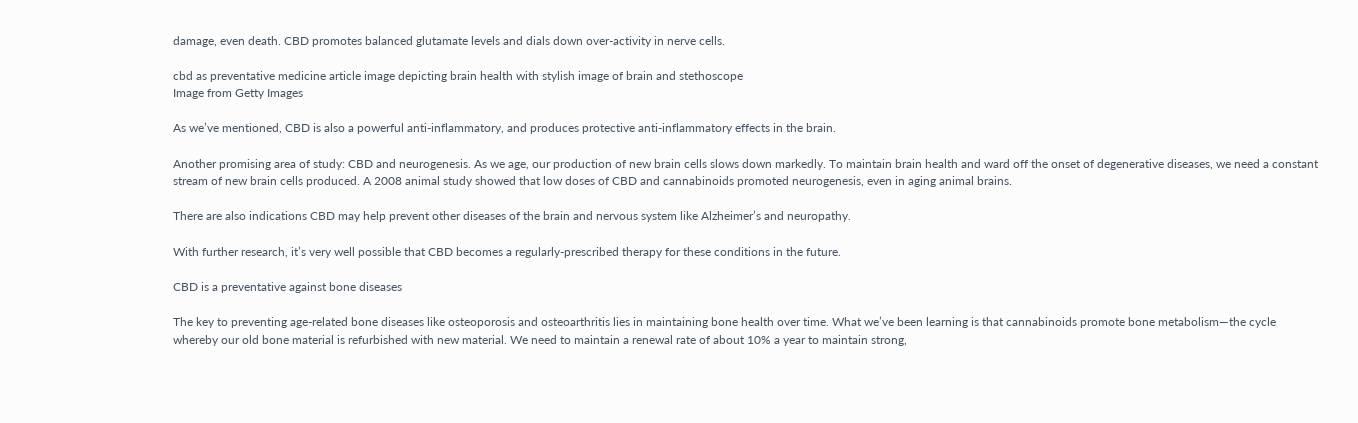damage, even death. CBD promotes balanced glutamate levels and dials down over-activity in nerve cells.

cbd as preventative medicine article image depicting brain health with stylish image of brain and stethoscope
Image from Getty Images

As we’ve mentioned, CBD is also a powerful anti-inflammatory, and produces protective anti-inflammatory effects in the brain.

Another promising area of study: CBD and neurogenesis. As we age, our production of new brain cells slows down markedly. To maintain brain health and ward off the onset of degenerative diseases, we need a constant stream of new brain cells produced. A 2008 animal study showed that low doses of CBD and cannabinoids promoted neurogenesis, even in aging animal brains.

There are also indications CBD may help prevent other diseases of the brain and nervous system like Alzheimer’s and neuropathy.

With further research, it’s very well possible that CBD becomes a regularly-prescribed therapy for these conditions in the future.

CBD is a preventative against bone diseases

The key to preventing age-related bone diseases like osteoporosis and osteoarthritis lies in maintaining bone health over time. What we’ve been learning is that cannabinoids promote bone metabolism—the cycle whereby our old bone material is refurbished with new material. We need to maintain a renewal rate of about 10% a year to maintain strong,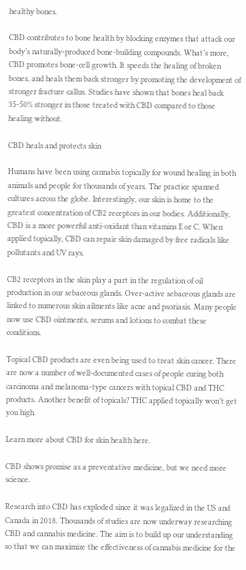healthy bones.

CBD contributes to bone health by blocking enzymes that attack our body’s naturally-produced bone-building compounds. What’s more, CBD promotes bone-cell growth. It speeds the healing of broken bones, and heals them back stronger by promoting the development of stronger fracture callus. Studies have shown that bones heal back 35-50% stronger in those treated with CBD compared to those healing without.

CBD heals and protects skin

Humans have been using cannabis topically for wound healing in both animals and people for thousands of years. The practice spanned  cultures across the globe. Interestingly, our skin is home to the greatest concentration of CB2 receptors in our bodies. Additionally, CBD is a more powerful anti-oxidant than vitamins E or C. When applied topically, CBD can repair skin damaged by free radicals like pollutants and UV rays.

CB2 receptors in the skin play a part in the regulation of oil production in our sebaceous glands. Over-active sebaceous glands are linked to numerous skin ailments like acne and psoriasis. Many people now use CBD ointments, serums and lotions to combat these conditions.

Topical CBD products are even being used to treat skin cancer. There are now a number of well-documented cases of people curing both carcinoma and melanoma-type cancers with topical CBD and THC products. Another benefit of topicals? THC applied topically won’t get you high.

Learn more about CBD for skin health here.

CBD shows promise as a preventative medicine, but we need more science.

Research into CBD has exploded since it was legalized in the US and Canada in 2018. Thousands of studies are now underway researching CBD and cannabis medicine. The aim is to build up our understanding so that we can maximize the effectiveness of cannabis medicine for the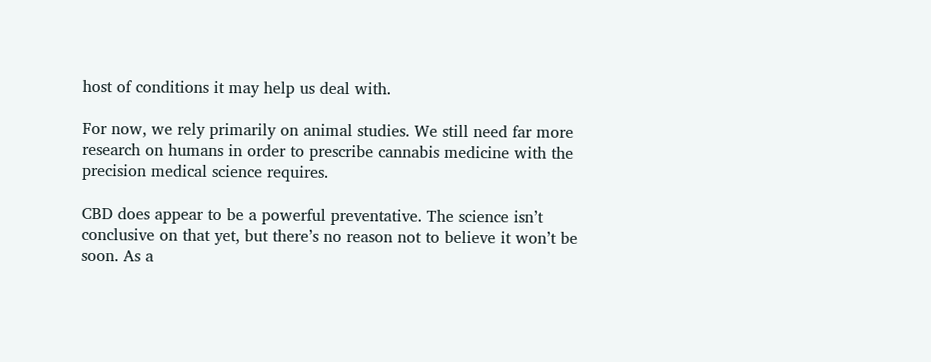host of conditions it may help us deal with.

For now, we rely primarily on animal studies. We still need far more research on humans in order to prescribe cannabis medicine with the precision medical science requires.

CBD does appear to be a powerful preventative. The science isn’t conclusive on that yet, but there’s no reason not to believe it won’t be soon. As a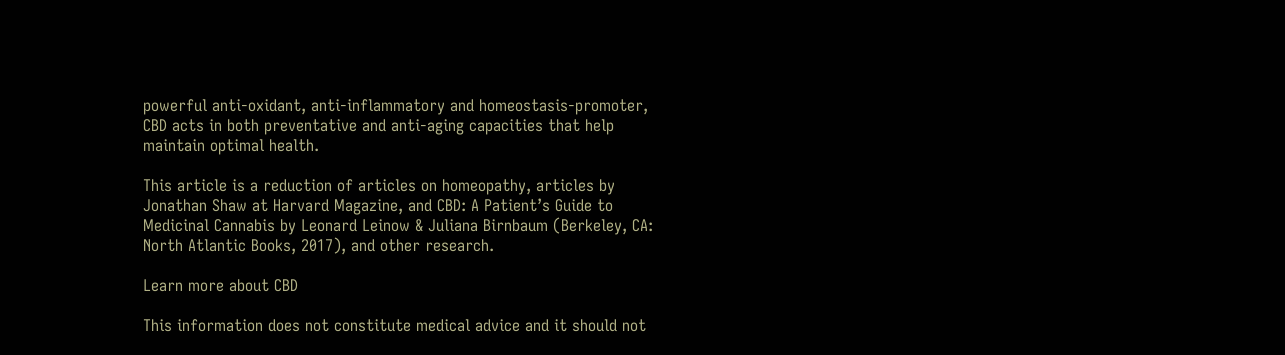powerful anti-oxidant, anti-inflammatory and homeostasis-promoter, CBD acts in both preventative and anti-aging capacities that help maintain optimal health.

This article is a reduction of articles on homeopathy, articles by Jonathan Shaw at Harvard Magazine, and CBD: A Patient’s Guide to Medicinal Cannabis by Leonard Leinow & Juliana Birnbaum (Berkeley, CA: North Atlantic Books, 2017), and other research.

Learn more about CBD

This information does not constitute medical advice and it should not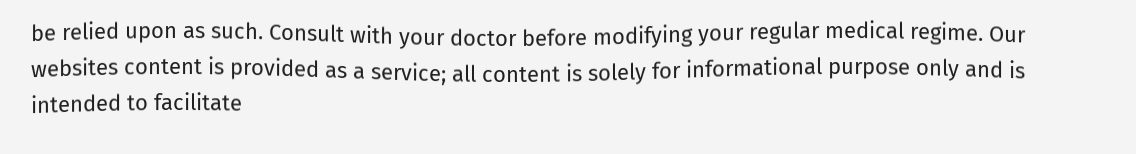be relied upon as such. Consult with your doctor before modifying your regular medical regime. Our websites content is provided as a service; all content is solely for informational purpose only and is intended to facilitate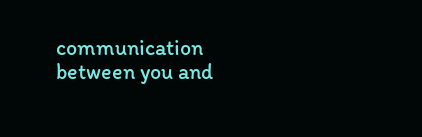communication between you and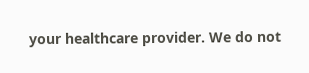your healthcare provider. We do not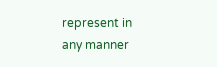represent in any manner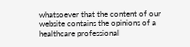whatsoever that the content of our website contains the opinions of a healthcare professional